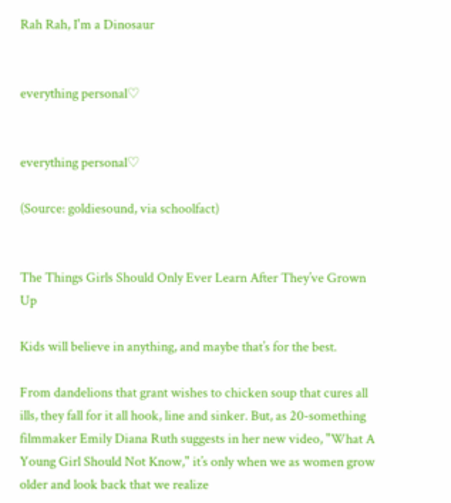Rah Rah, I'm a Dinosaur


everything personal♡


everything personal♡

(Source: goldiesound, via schoolfact)


The Things Girls Should Only Ever Learn After They’ve Grown Up

Kids will believe in anything, and maybe that’s for the best.

From dandelions that grant wishes to chicken soup that cures all ills, they fall for it all hook, line and sinker. But, as 20-something filmmaker Emily Diana Ruth suggests in her new video, "What A Young Girl Should Not Know," it’s only when we as women grow older and look back that we realize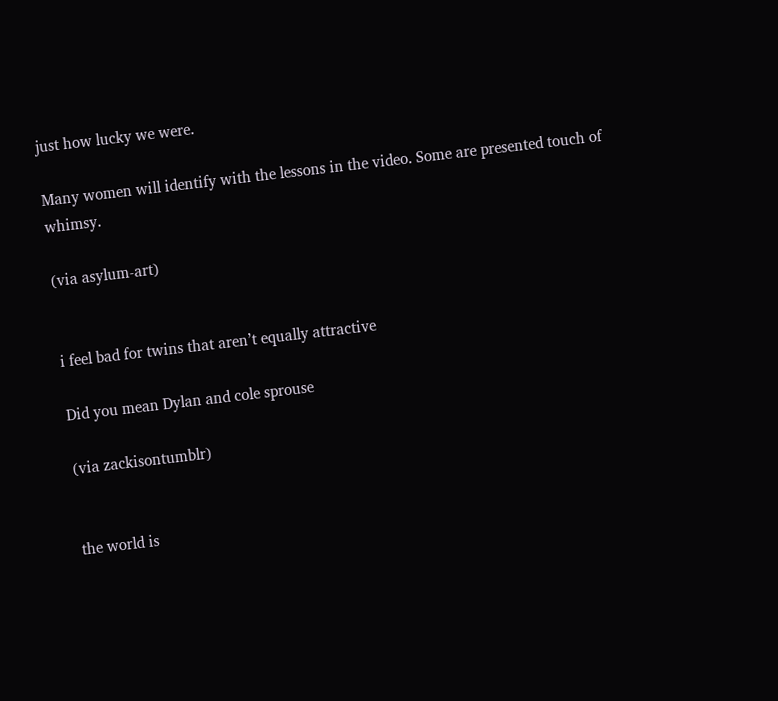just how lucky we were.

Many women will identify with the lessons in the video. Some are presented touch of whimsy.

(via asylum-art)


i feel bad for twins that aren’t equally attractive

Did you mean Dylan and cole sprouse

(via zackisontumblr)


the world is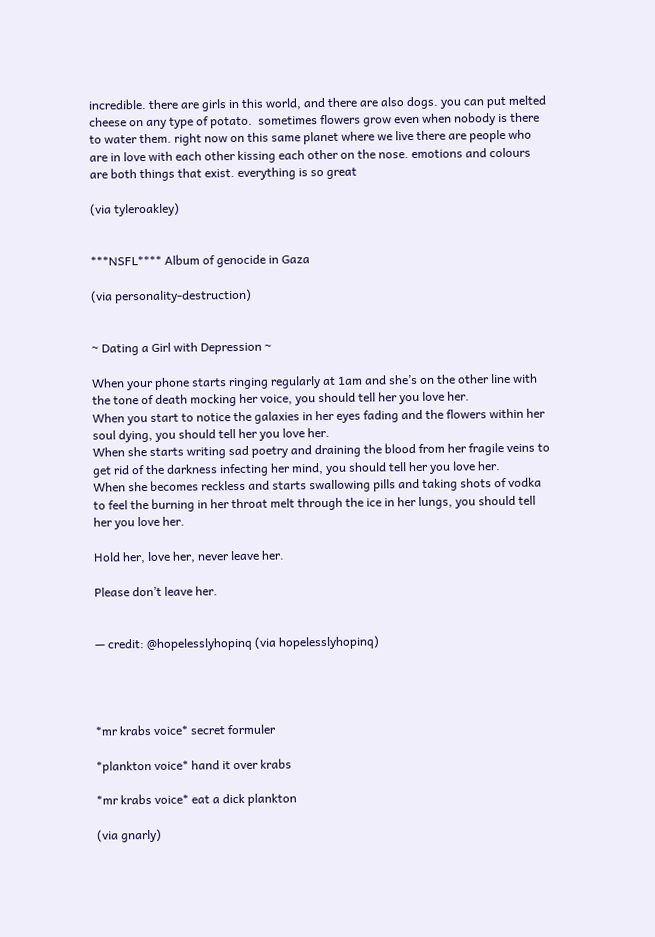incredible. there are girls in this world, and there are also dogs. you can put melted cheese on any type of potato.  sometimes flowers grow even when nobody is there to water them. right now on this same planet where we live there are people who are in love with each other kissing each other on the nose. emotions and colours are both things that exist. everything is so great

(via tyleroakley)


***NSFL**** Album of genocide in Gaza

(via personality-destruction)


~ Dating a Girl with Depression ~

When your phone starts ringing regularly at 1am and she’s on the other line with the tone of death mocking her voice, you should tell her you love her.
When you start to notice the galaxies in her eyes fading and the flowers within her soul dying, you should tell her you love her.
When she starts writing sad poetry and draining the blood from her fragile veins to get rid of the darkness infecting her mind, you should tell her you love her.
When she becomes reckless and starts swallowing pills and taking shots of vodka to feel the burning in her throat melt through the ice in her lungs, you should tell her you love her.

Hold her, love her, never leave her.

Please don’t leave her.


— credit: @hopelesslyhopinq (via hopelesslyhopinq)




*mr krabs voice* secret formuler

*plankton voice* hand it over krabs

*mr krabs voice* eat a dick plankton

(via gnarly)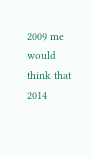2009 me would think that 2014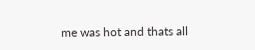me was hot and thats all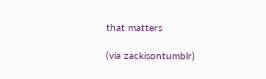that matters

(via zackisontumblr)